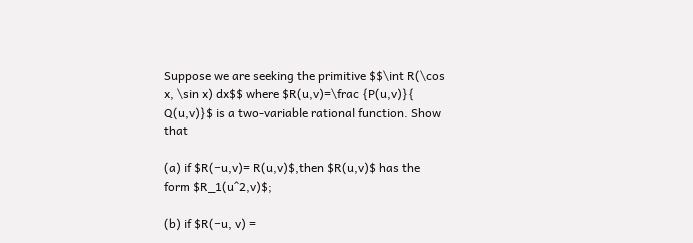Suppose we are seeking the primitive $$\int R(\cos x, \sin x) dx$$ where $R(u,v)=\frac {P(u,v)}{ Q(u,v)}$ is a two-variable rational function. Show that

(a) if $R(−u,v)= R(u,v)$,then $R(u,v)$ has the form $R_1(u^2,v)$;

(b) if $R(−u, v) =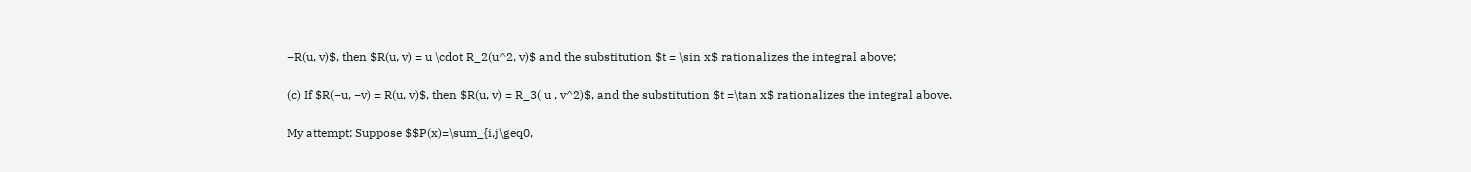−R(u, v)$, then $R(u, v) = u \cdot R_2(u^2, v)$ and the substitution $t = \sin x$ rationalizes the integral above;

(c) If $R(−u, −v) = R(u, v)$, then $R(u, v) = R_3( u , v^2)$, and the substitution $t =\tan x$ rationalizes the integral above.

My attempt: Suppose $$P(x)=\sum_{i,j\geq0,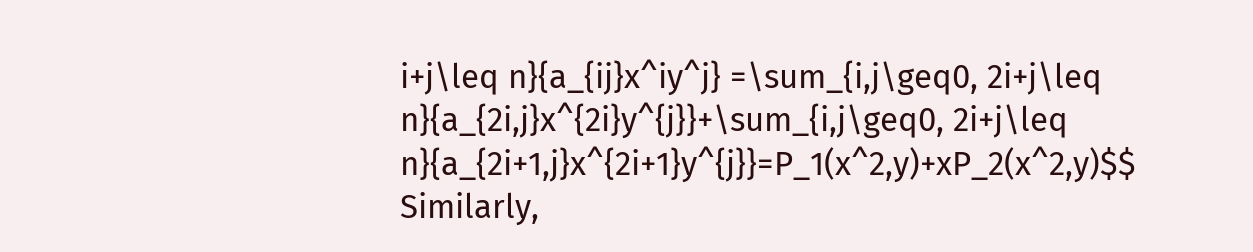i+j\leq n}{a_{ij}x^iy^j} =\sum_{i,j\geq0, 2i+j\leq n}{a_{2i,j}x^{2i}y^{j}}+\sum_{i,j\geq0, 2i+j\leq n}{a_{2i+1,j}x^{2i+1}y^{j}}=P_1(x^2,y)+xP_2(x^2,y)$$ Similarly,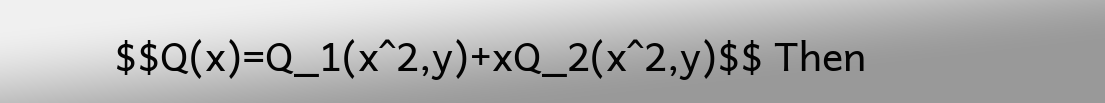$$Q(x)=Q_1(x^2,y)+xQ_2(x^2,y)$$ Then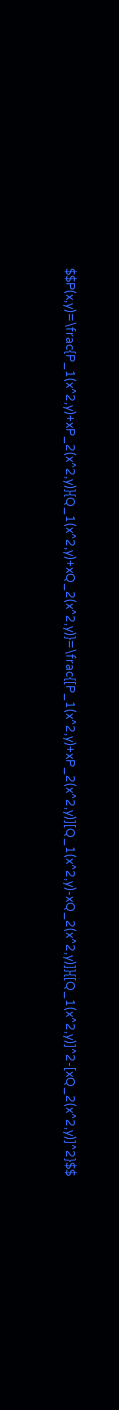$$P(x,y)=\frac{P_1(x^2,y)+xP_2(x^2,y)}{Q_1(x^2,y)+xQ_2(x^2,y)}=\frac{[P_1(x^2,y)+xP_2(x^2,y)][Q_1(x^2,y)-xQ_2(x^2,y)]}{[Q_1(x^2,y)]^2-[xQ_2(x^2,y)]^2}$$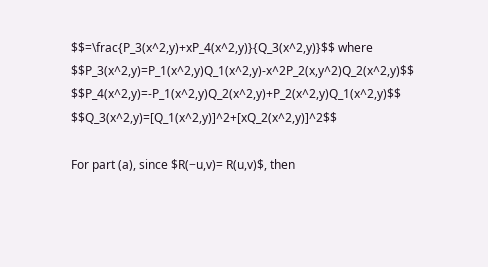$$=\frac{P_3(x^2,y)+xP_4(x^2,y)}{Q_3(x^2,y)}$$ where $$P_3(x^2,y)=P_1(x^2,y)Q_1(x^2,y)-x^2P_2(x,y^2)Q_2(x^2,y)$$ $$P_4(x^2,y)=-P_1(x^2,y)Q_2(x^2,y)+P_2(x^2,y)Q_1(x^2,y)$$ $$Q_3(x^2,y)=[Q_1(x^2,y)]^2+[xQ_2(x^2,y)]^2$$

For part (a), since $R(−u,v)= R(u,v)$, then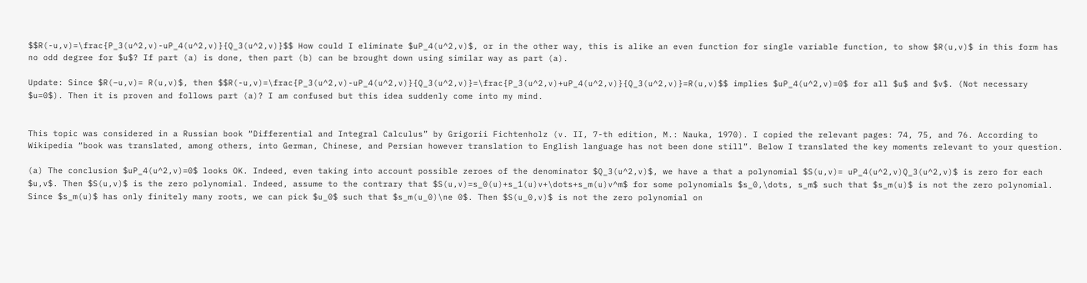$$R(-u,v)=\frac{P_3(u^2,v)-uP_4(u^2,v)}{Q_3(u^2,v)}$$ How could I eliminate $uP_4(u^2,v)$, or in the other way, this is alike an even function for single variable function, to show $R(u,v)$ in this form has no odd degree for $u$? If part (a) is done, then part (b) can be brought down using similar way as part (a).

Update: Since $R(−u,v)= R(u,v)$, then $$R(-u,v)=\frac{P_3(u^2,v)-uP_4(u^2,v)}{Q_3(u^2,v)}=\frac{P_3(u^2,v)+uP_4(u^2,v)}{Q_3(u^2,v)}=R(u,v)$$ implies $uP_4(u^2,v)=0$ for all $u$ and $v$. (Not necessary $u=0$). Then it is proven and follows part (a)? I am confused but this idea suddenly come into my mind.


This topic was considered in a Russian book “Differential and Integral Calculus” by Grigorii Fichtenholz (v. II, 7-th edition, M.: Nauka, 1970). I copied the relevant pages: 74, 75, and 76. According to Wikipedia “book was translated, among others, into German, Chinese, and Persian however translation to English language has not been done still”. Below I translated the key moments relevant to your question.

(a) The conclusion $uP_4(u^2,v)=0$ looks OK. Indeed, even taking into account possible zeroes of the denominator $Q_3(u^2,v)$, we have a that a polynomial $S(u,v)= uP_4(u^2,v)Q_3(u^2,v)$ is zero for each $u,v$. Then $S(u,v)$ is the zero polynomial. Indeed, assume to the contrary that $S(u,v)=s_0(u)+s_1(u)v+\dots+s_m(u)v^m$ for some polynomials $s_0,\dots, s_m$ such that $s_m(u)$ is not the zero polynomial. Since $s_m(u)$ has only finitely many roots, we can pick $u_0$ such that $s_m(u_0)\ne 0$. Then $S(u_0,v)$ is not the zero polynomial on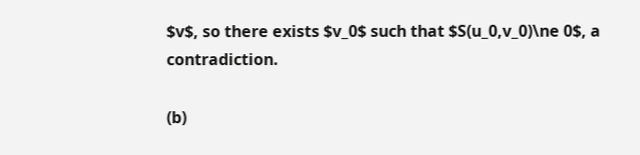$v$, so there exists $v_0$ such that $S(u_0,v_0)\ne 0$, a contradiction.

(b)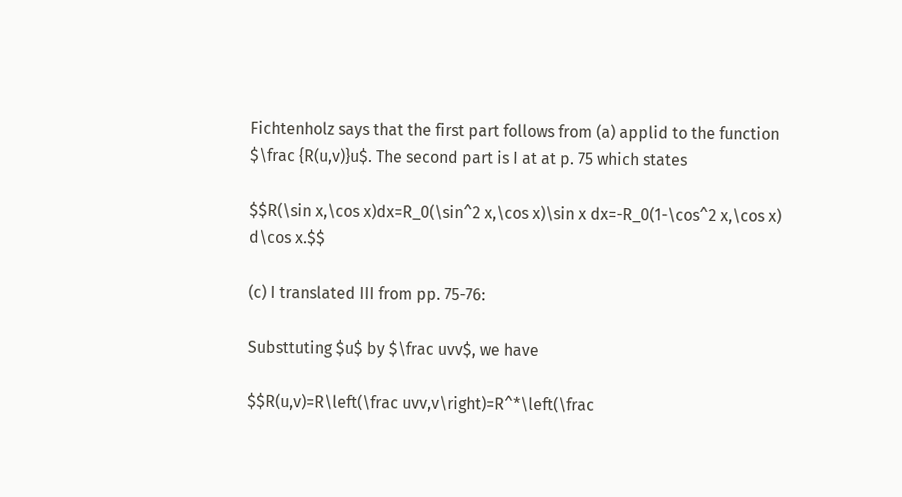Fichtenholz says that the first part follows from (a) applid to the function $\frac {R(u,v)}u$. The second part is I at at p. 75 which states

$$R(\sin x,\cos x)dx=R_0(\sin^2 x,\cos x)\sin x dx=-R_0(1-\cos^2 x,\cos x) d\cos x.$$

(c) I translated III from pp. 75-76:

Substtuting $u$ by $\frac uvv$, we have

$$R(u,v)=R\left(\frac uvv,v\right)=R^*\left(\frac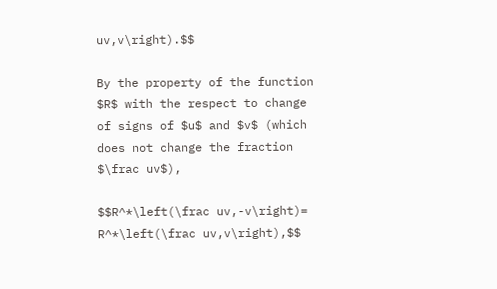uv,v\right).$$

By the property of the function $R$ with the respect to change of signs of $u$ and $v$ (which does not change the fraction $\frac uv$),

$$R^*\left(\frac uv,-v\right)= R^*\left(\frac uv,v\right),$$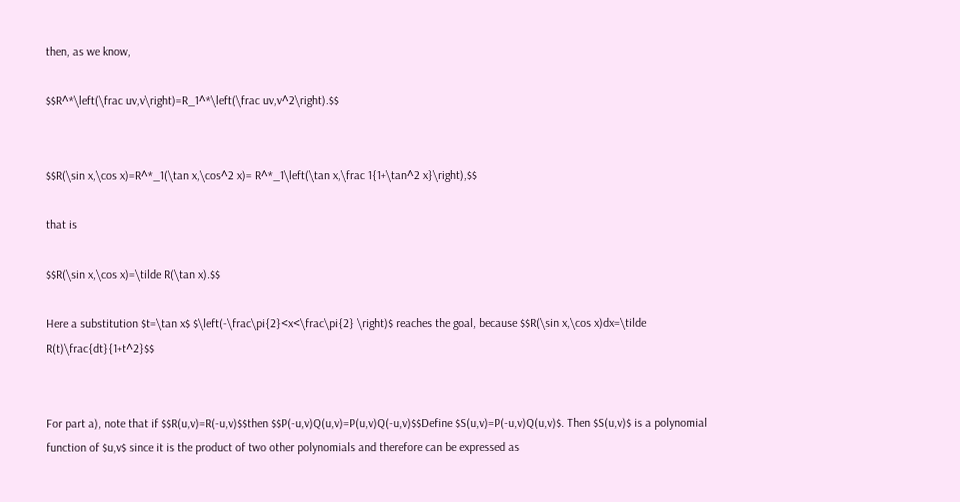then, as we know,

$$R^*\left(\frac uv,v\right)=R_1^*\left(\frac uv,v^2\right).$$


$$R(\sin x,\cos x)=R^*_1(\tan x,\cos^2 x)= R^*_1\left(\tan x,\frac 1{1+\tan^2 x}\right),$$

that is

$$R(\sin x,\cos x)=\tilde R(\tan x).$$

Here a substitution $t=\tan x$ $\left(-\frac\pi{2}<x<\frac\pi{2} \right)$ reaches the goal, because $$R(\sin x,\cos x)dx=\tilde R(t)\frac{dt}{1+t^2}$$


For part a), note that if $$R(u,v)=R(-u,v)$$then $$P(-u,v)Q(u,v)=P(u,v)Q(-u,v)$$Define $S(u,v)=P(-u,v)Q(u,v)$. Then $S(u,v)$ is a polynomial function of $u,v$ since it is the product of two other polynomials and therefore can be expressed as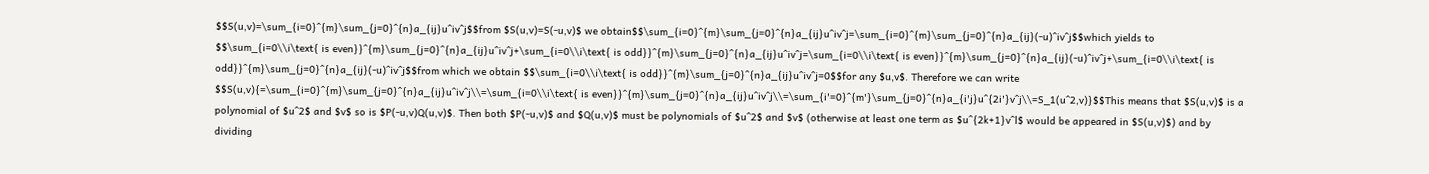$$S(u,v)=\sum_{i=0}^{m}\sum_{j=0}^{n}a_{ij}u^iv^j$$from $S(u,v)=S(-u,v)$ we obtain$$\sum_{i=0}^{m}\sum_{j=0}^{n}a_{ij}u^iv^j=\sum_{i=0}^{m}\sum_{j=0}^{n}a_{ij}(-u)^iv^j$$which yields to $$\sum_{i=0\\i\text{ is even}}^{m}\sum_{j=0}^{n}a_{ij}u^iv^j+\sum_{i=0\\i\text{ is odd}}^{m}\sum_{j=0}^{n}a_{ij}u^iv^j=\sum_{i=0\\i\text{ is even}}^{m}\sum_{j=0}^{n}a_{ij}(-u)^iv^j+\sum_{i=0\\i\text{ is odd}}^{m}\sum_{j=0}^{n}a_{ij}(-u)^iv^j$$from which we obtain $$\sum_{i=0\\i\text{ is odd}}^{m}\sum_{j=0}^{n}a_{ij}u^iv^j=0$$for any $u,v$. Therefore we can write $$S(u,v){=\sum_{i=0}^{m}\sum_{j=0}^{n}a_{ij}u^iv^j\\=\sum_{i=0\\i\text{ is even}}^{m}\sum_{j=0}^{n}a_{ij}u^iv^j\\=\sum_{i'=0}^{m'}\sum_{j=0}^{n}a_{i'j}u^{2i'}v^j\\=S_1(u^2,v)}$$This means that $S(u,v)$ is a polynomial of $u^2$ and $v$ so is $P(-u,v)Q(u,v)$. Then both $P(-u,v)$ and $Q(u,v)$ must be polynomials of $u^2$ and $v$ (otherwise at least one term as $u^{2k+1}v^l$ would be appeared in $S(u,v)$) and by dividing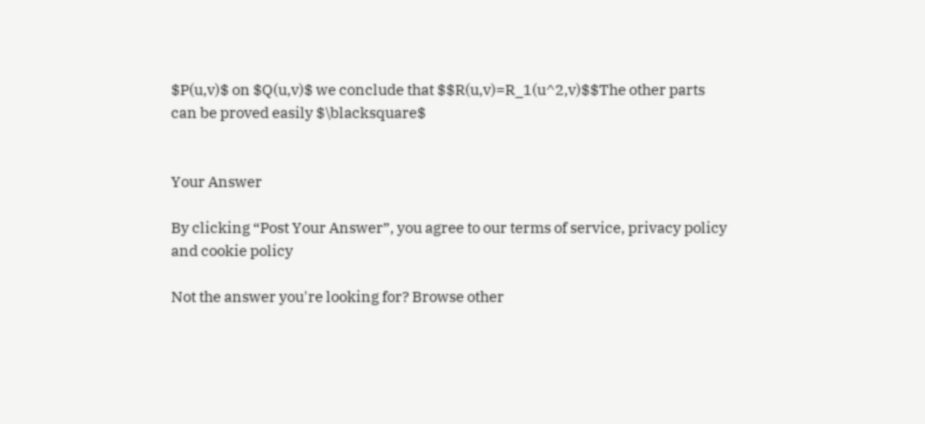$P(u,v)$ on $Q(u,v)$ we conclude that $$R(u,v)=R_1(u^2,v)$$The other parts can be proved easily $\blacksquare$


Your Answer

By clicking “Post Your Answer”, you agree to our terms of service, privacy policy and cookie policy

Not the answer you're looking for? Browse other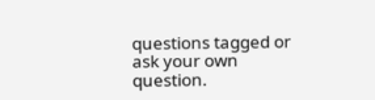questions tagged or ask your own question.